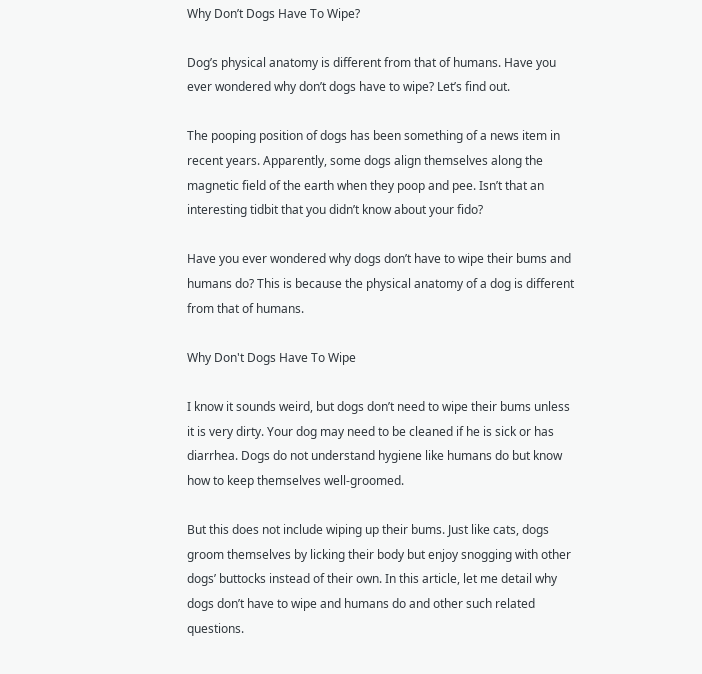Why Don’t Dogs Have To Wipe?

Dog’s physical anatomy is different from that of humans. Have you ever wondered why don’t dogs have to wipe? Let’s find out.

The pooping position of dogs has been something of a news item in recent years. Apparently, some dogs align themselves along the magnetic field of the earth when they poop and pee. Isn’t that an interesting tidbit that you didn’t know about your fido?

Have you ever wondered why dogs don’t have to wipe their bums and humans do? This is because the physical anatomy of a dog is different from that of humans.

Why Don't Dogs Have To Wipe

I know it sounds weird, but dogs don’t need to wipe their bums unless it is very dirty. Your dog may need to be cleaned if he is sick or has diarrhea. Dogs do not understand hygiene like humans do but know how to keep themselves well-groomed.

But this does not include wiping up their bums. Just like cats, dogs groom themselves by licking their body but enjoy snogging with other dogs’ buttocks instead of their own. In this article, let me detail why dogs don’t have to wipe and humans do and other such related questions.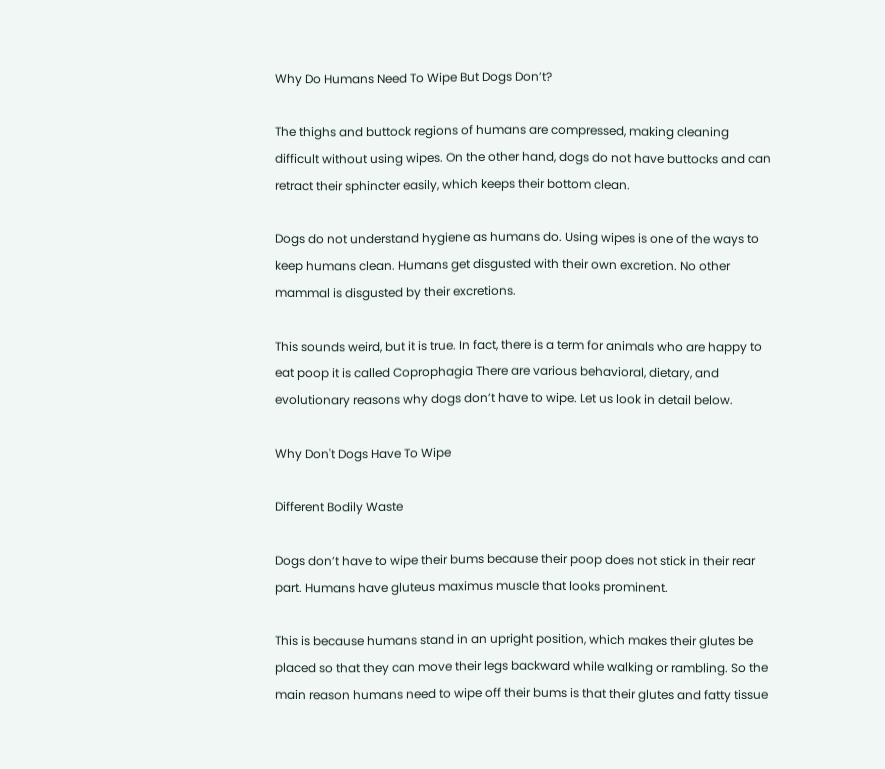Why Do Humans Need To Wipe But Dogs Don’t?

The thighs and buttock regions of humans are compressed, making cleaning difficult without using wipes. On the other hand, dogs do not have buttocks and can retract their sphincter easily, which keeps their bottom clean.

Dogs do not understand hygiene as humans do. Using wipes is one of the ways to keep humans clean. Humans get disgusted with their own excretion. No other mammal is disgusted by their excretions.

This sounds weird, but it is true. In fact, there is a term for animals who are happy to eat poop it is called Coprophagia There are various behavioral, dietary, and evolutionary reasons why dogs don’t have to wipe. Let us look in detail below.

Why Don't Dogs Have To Wipe

Different Bodily Waste

Dogs don’t have to wipe their bums because their poop does not stick in their rear part. Humans have gluteus maximus muscle that looks prominent.

This is because humans stand in an upright position, which makes their glutes be placed so that they can move their legs backward while walking or rambling. So the main reason humans need to wipe off their bums is that their glutes and fatty tissue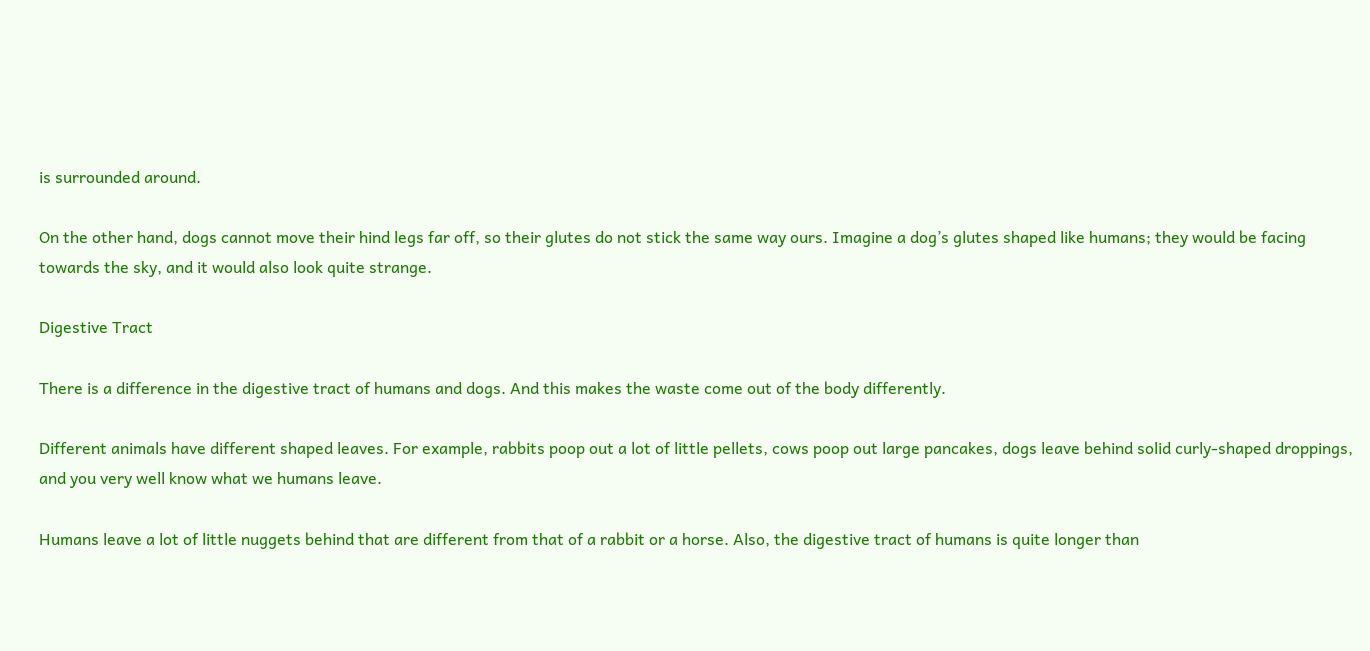is surrounded around.

On the other hand, dogs cannot move their hind legs far off, so their glutes do not stick the same way ours. Imagine a dog’s glutes shaped like humans; they would be facing towards the sky, and it would also look quite strange.

Digestive Tract

There is a difference in the digestive tract of humans and dogs. And this makes the waste come out of the body differently.

Different animals have different shaped leaves. For example, rabbits poop out a lot of little pellets, cows poop out large pancakes, dogs leave behind solid curly-shaped droppings, and you very well know what we humans leave.

Humans leave a lot of little nuggets behind that are different from that of a rabbit or a horse. Also, the digestive tract of humans is quite longer than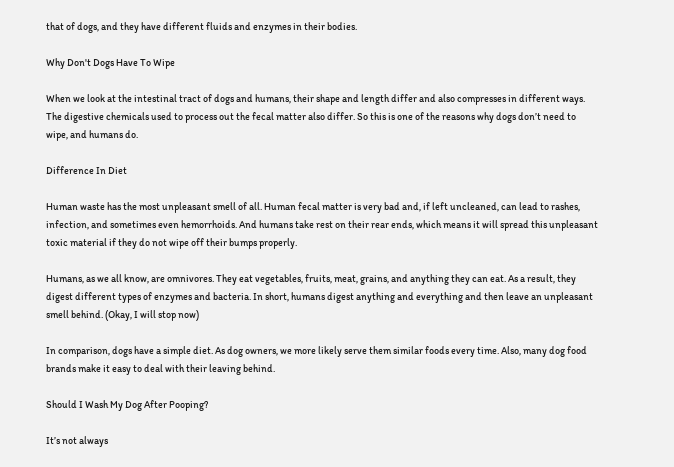that of dogs, and they have different fluids and enzymes in their bodies.

Why Don't Dogs Have To Wipe

When we look at the intestinal tract of dogs and humans, their shape and length differ and also compresses in different ways. The digestive chemicals used to process out the fecal matter also differ. So this is one of the reasons why dogs don’t need to wipe, and humans do.

Difference In Diet

Human waste has the most unpleasant smell of all. Human fecal matter is very bad and, if left uncleaned, can lead to rashes, infection, and sometimes even hemorrhoids. And humans take rest on their rear ends, which means it will spread this unpleasant toxic material if they do not wipe off their bumps properly.

Humans, as we all know, are omnivores. They eat vegetables, fruits, meat, grains, and anything they can eat. As a result, they digest different types of enzymes and bacteria. In short, humans digest anything and everything and then leave an unpleasant smell behind. (Okay, I will stop now)

In comparison, dogs have a simple diet. As dog owners, we more likely serve them similar foods every time. Also, many dog food brands make it easy to deal with their leaving behind.

Should I Wash My Dog After Pooping?

It’s not always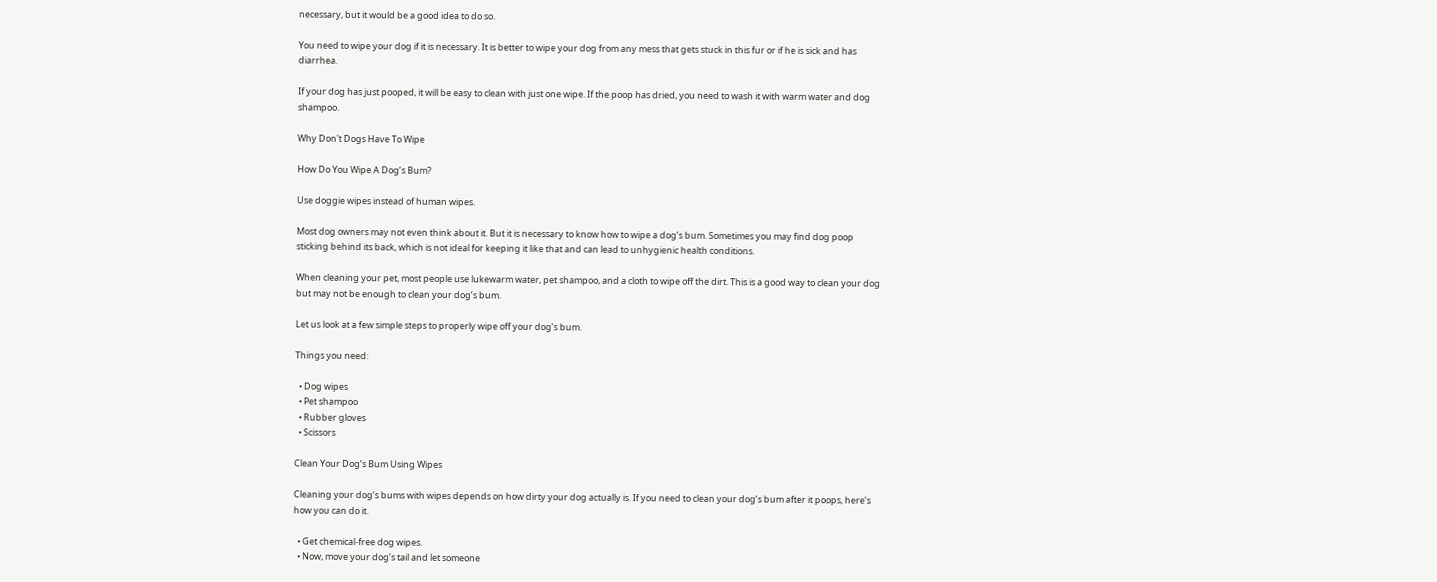necessary, but it would be a good idea to do so.

You need to wipe your dog if it is necessary. It is better to wipe your dog from any mess that gets stuck in this fur or if he is sick and has diarrhea.

If your dog has just pooped, it will be easy to clean with just one wipe. If the poop has dried, you need to wash it with warm water and dog shampoo.

Why Don't Dogs Have To Wipe

How Do You Wipe A Dog’s Bum?

Use doggie wipes instead of human wipes.

Most dog owners may not even think about it. But it is necessary to know how to wipe a dog’s bum. Sometimes you may find dog poop sticking behind its back, which is not ideal for keeping it like that and can lead to unhygienic health conditions.

When cleaning your pet, most people use lukewarm water, pet shampoo, and a cloth to wipe off the dirt. This is a good way to clean your dog but may not be enough to clean your dog’s bum.

Let us look at a few simple steps to properly wipe off your dog’s bum.

Things you need:

  • Dog wipes
  • Pet shampoo
  • Rubber gloves
  • Scissors

Clean Your Dog’s Bum Using Wipes

Cleaning your dog’s bums with wipes depends on how dirty your dog actually is. If you need to clean your dog’s bum after it poops, here’s how you can do it.

  • Get chemical-free dog wipes.
  • Now, move your dog’s tail and let someone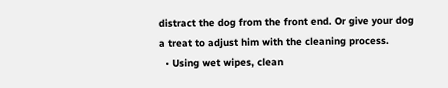distract the dog from the front end. Or give your dog a treat to adjust him with the cleaning process.
  • Using wet wipes, clean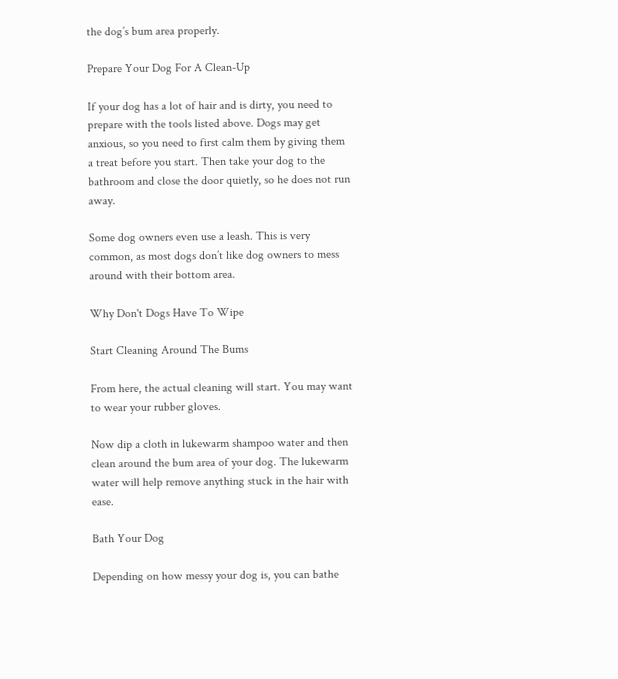the dog’s bum area properly.

Prepare Your Dog For A Clean-Up

If your dog has a lot of hair and is dirty, you need to prepare with the tools listed above. Dogs may get anxious, so you need to first calm them by giving them a treat before you start. Then take your dog to the bathroom and close the door quietly, so he does not run away.

Some dog owners even use a leash. This is very common, as most dogs don’t like dog owners to mess around with their bottom area.

Why Don't Dogs Have To Wipe

Start Cleaning Around The Bums

From here, the actual cleaning will start. You may want to wear your rubber gloves.

Now dip a cloth in lukewarm shampoo water and then clean around the bum area of your dog. The lukewarm water will help remove anything stuck in the hair with ease.

Bath Your Dog

Depending on how messy your dog is, you can bathe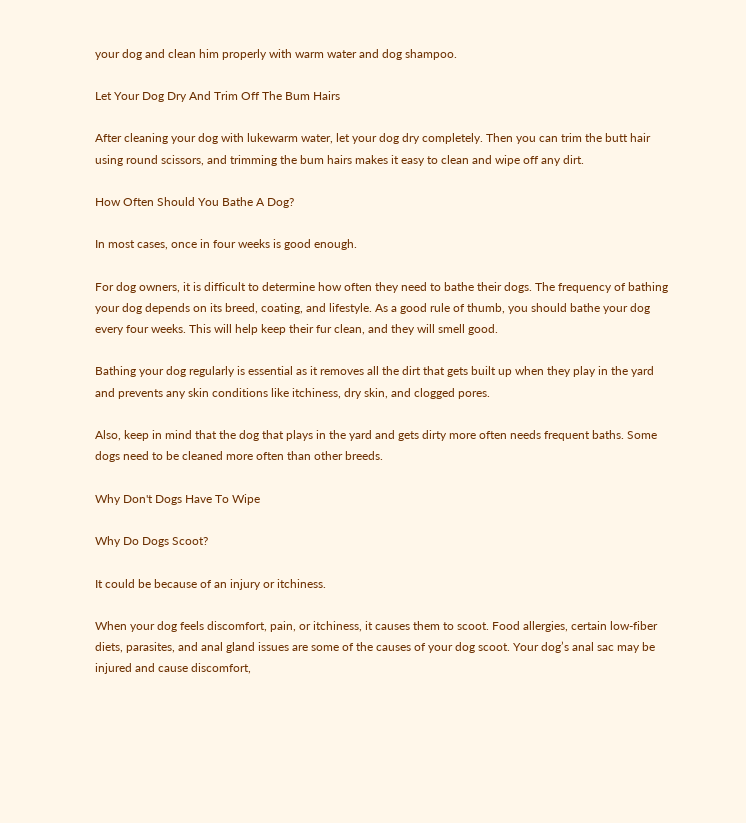your dog and clean him properly with warm water and dog shampoo.

Let Your Dog Dry And Trim Off The Bum Hairs

After cleaning your dog with lukewarm water, let your dog dry completely. Then you can trim the butt hair using round scissors, and trimming the bum hairs makes it easy to clean and wipe off any dirt.

How Often Should You Bathe A Dog?

In most cases, once in four weeks is good enough.

For dog owners, it is difficult to determine how often they need to bathe their dogs. The frequency of bathing your dog depends on its breed, coating, and lifestyle. As a good rule of thumb, you should bathe your dog every four weeks. This will help keep their fur clean, and they will smell good.

Bathing your dog regularly is essential as it removes all the dirt that gets built up when they play in the yard and prevents any skin conditions like itchiness, dry skin, and clogged pores.

Also, keep in mind that the dog that plays in the yard and gets dirty more often needs frequent baths. Some dogs need to be cleaned more often than other breeds.

Why Don't Dogs Have To Wipe

Why Do Dogs Scoot?

It could be because of an injury or itchiness.

When your dog feels discomfort, pain, or itchiness, it causes them to scoot. Food allergies, certain low-fiber diets, parasites, and anal gland issues are some of the causes of your dog scoot. Your dog’s anal sac may be injured and cause discomfort,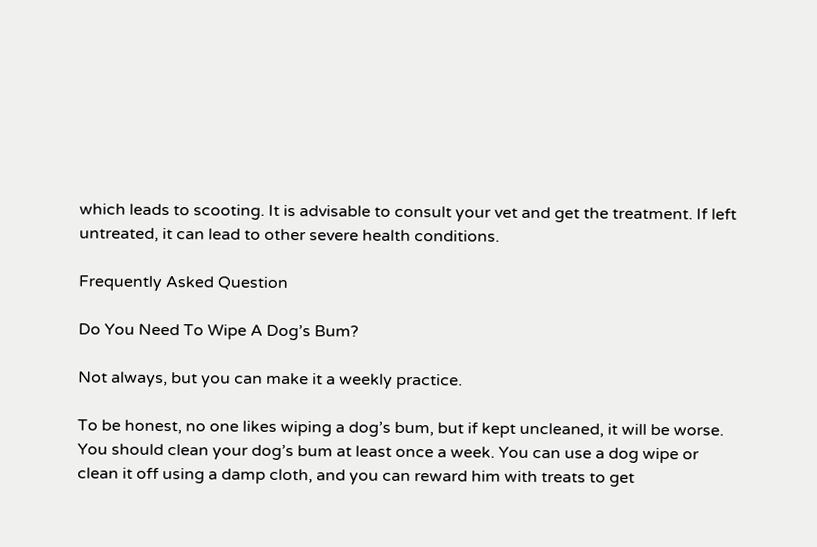which leads to scooting. It is advisable to consult your vet and get the treatment. If left untreated, it can lead to other severe health conditions.

Frequently Asked Question

Do You Need To Wipe A Dog’s Bum?

Not always, but you can make it a weekly practice.

To be honest, no one likes wiping a dog’s bum, but if kept uncleaned, it will be worse. You should clean your dog’s bum at least once a week. You can use a dog wipe or clean it off using a damp cloth, and you can reward him with treats to get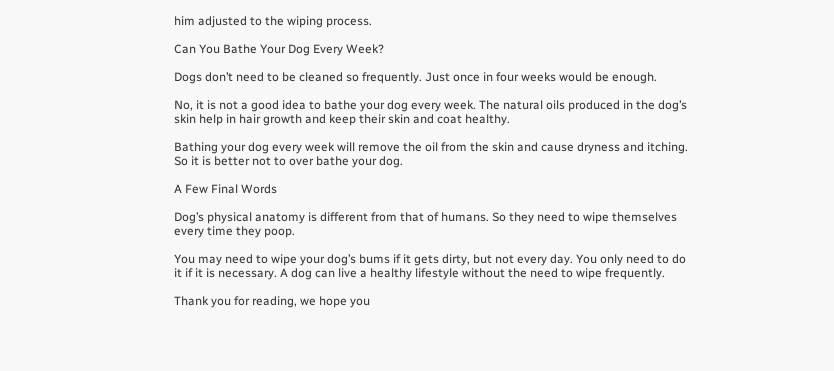him adjusted to the wiping process.

Can You Bathe Your Dog Every Week?

Dogs don’t need to be cleaned so frequently. Just once in four weeks would be enough.

No, it is not a good idea to bathe your dog every week. The natural oils produced in the dog’s skin help in hair growth and keep their skin and coat healthy.

Bathing your dog every week will remove the oil from the skin and cause dryness and itching. So it is better not to over bathe your dog.

A Few Final Words

Dog’s physical anatomy is different from that of humans. So they need to wipe themselves every time they poop.

You may need to wipe your dog’s bums if it gets dirty, but not every day. You only need to do it if it is necessary. A dog can live a healthy lifestyle without the need to wipe frequently.

Thank you for reading, we hope you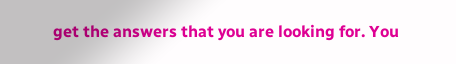get the answers that you are looking for. You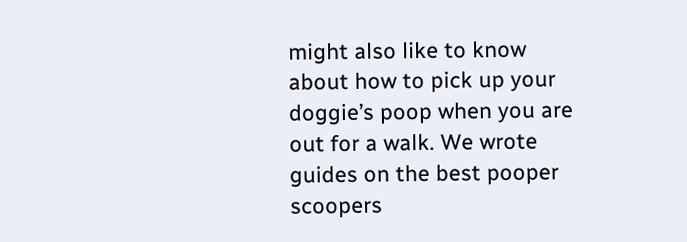might also like to know about how to pick up your doggie’s poop when you are out for a walk. We wrote guides on the best pooper scoopers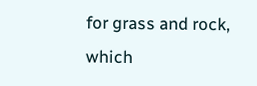for grass and rock, which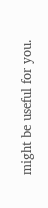might be useful for you.